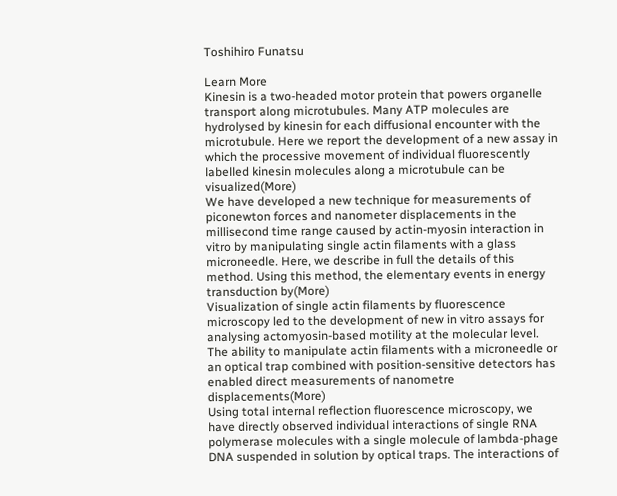Toshihiro Funatsu

Learn More
Kinesin is a two-headed motor protein that powers organelle transport along microtubules. Many ATP molecules are hydrolysed by kinesin for each diffusional encounter with the microtubule. Here we report the development of a new assay in which the processive movement of individual fluorescently labelled kinesin molecules along a microtubule can be visualized(More)
We have developed a new technique for measurements of piconewton forces and nanometer displacements in the millisecond time range caused by actin-myosin interaction in vitro by manipulating single actin filaments with a glass microneedle. Here, we describe in full the details of this method. Using this method, the elementary events in energy transduction by(More)
Visualization of single actin filaments by fluorescence microscopy led to the development of new in vitro assays for analysing actomyosin-based motility at the molecular level. The ability to manipulate actin filaments with a microneedle or an optical trap combined with position-sensitive detectors has enabled direct measurements of nanometre displacements(More)
Using total internal reflection fluorescence microscopy, we have directly observed individual interactions of single RNA polymerase molecules with a single molecule of lambda-phage DNA suspended in solution by optical traps. The interactions of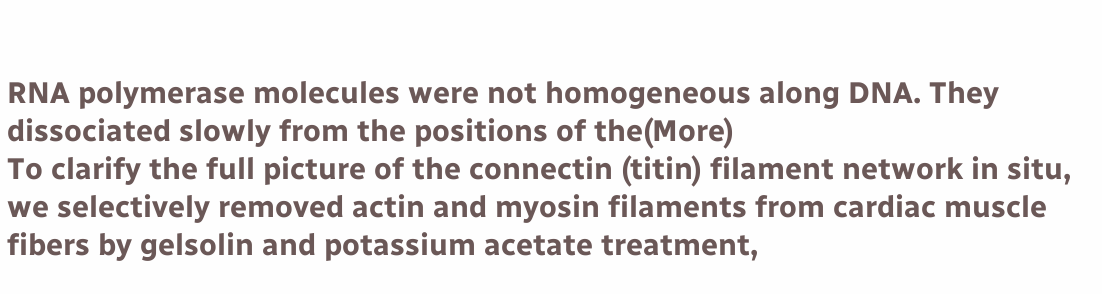RNA polymerase molecules were not homogeneous along DNA. They dissociated slowly from the positions of the(More)
To clarify the full picture of the connectin (titin) filament network in situ, we selectively removed actin and myosin filaments from cardiac muscle fibers by gelsolin and potassium acetate treatment,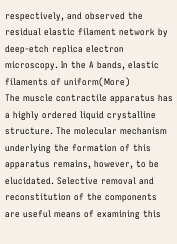respectively, and observed the residual elastic filament network by deep-etch replica electron microscopy. In the A bands, elastic filaments of uniform(More)
The muscle contractile apparatus has a highly ordered liquid crystalline structure. The molecular mechanism underlying the formation of this apparatus remains, however, to be elucidated. Selective removal and reconstitution of the components are useful means of examining this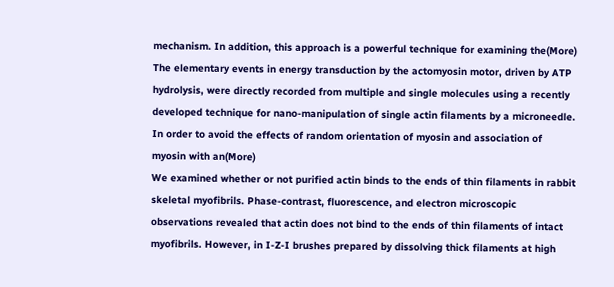mechanism. In addition, this approach is a powerful technique for examining the(More)
The elementary events in energy transduction by the actomyosin motor, driven by ATP hydrolysis, were directly recorded from multiple and single molecules using a recently developed technique for nano-manipulation of single actin filaments by a microneedle. In order to avoid the effects of random orientation of myosin and association of myosin with an(More)
We examined whether or not purified actin binds to the ends of thin filaments in rabbit skeletal myofibrils. Phase-contrast, fluorescence, and electron microscopic observations revealed that actin does not bind to the ends of thin filaments of intact myofibrils. However, in I-Z-I brushes prepared by dissolving thick filaments at high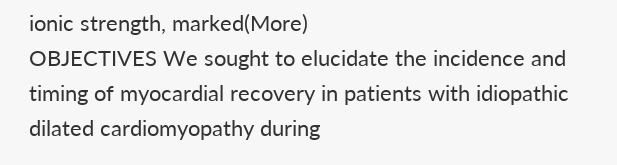ionic strength, marked(More)
OBJECTIVES We sought to elucidate the incidence and timing of myocardial recovery in patients with idiopathic dilated cardiomyopathy during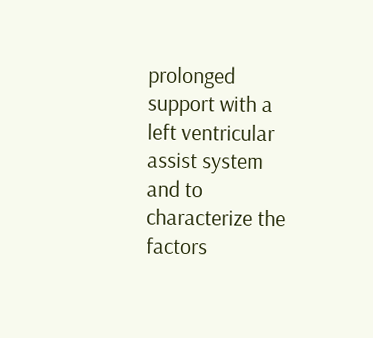prolonged support with a left ventricular assist system and to characterize the factors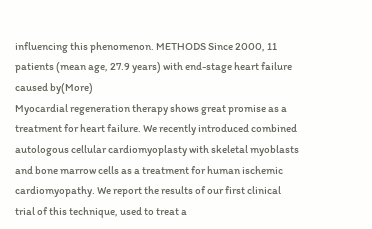influencing this phenomenon. METHODS Since 2000, 11 patients (mean age, 27.9 years) with end-stage heart failure caused by(More)
Myocardial regeneration therapy shows great promise as a treatment for heart failure. We recently introduced combined autologous cellular cardiomyoplasty with skeletal myoblasts and bone marrow cells as a treatment for human ischemic cardiomyopathy. We report the results of our first clinical trial of this technique, used to treat a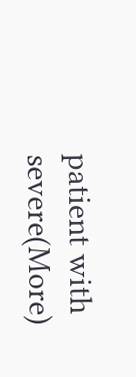patient with severe(More)